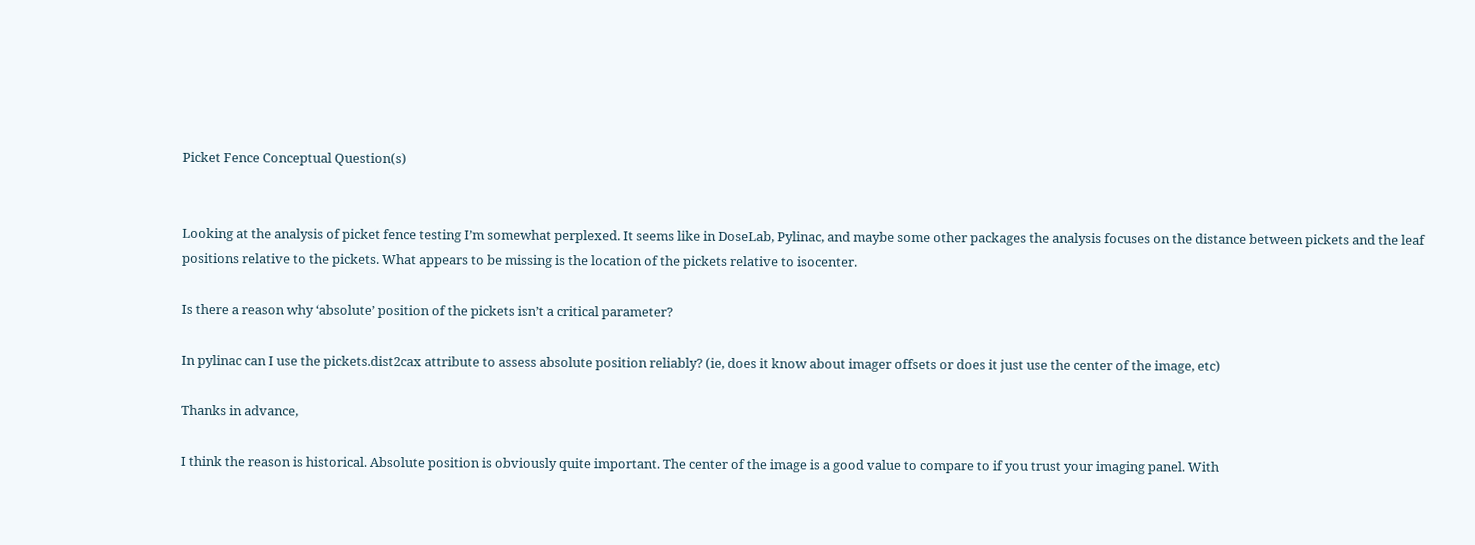Picket Fence Conceptual Question(s)


Looking at the analysis of picket fence testing I’m somewhat perplexed. It seems like in DoseLab, Pylinac, and maybe some other packages the analysis focuses on the distance between pickets and the leaf positions relative to the pickets. What appears to be missing is the location of the pickets relative to isocenter.

Is there a reason why ‘absolute’ position of the pickets isn’t a critical parameter?

In pylinac can I use the pickets.dist2cax attribute to assess absolute position reliably? (ie, does it know about imager offsets or does it just use the center of the image, etc)

Thanks in advance,

I think the reason is historical. Absolute position is obviously quite important. The center of the image is a good value to compare to if you trust your imaging panel. With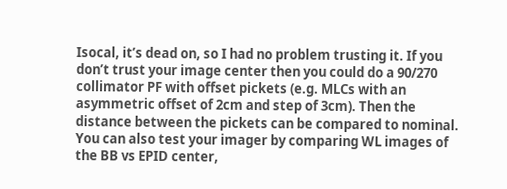Isocal, it’s dead on, so I had no problem trusting it. If you don’t trust your image center then you could do a 90/270 collimator PF with offset pickets (e.g. MLCs with an asymmetric offset of 2cm and step of 3cm). Then the distance between the pickets can be compared to nominal. You can also test your imager by comparing WL images of the BB vs EPID center,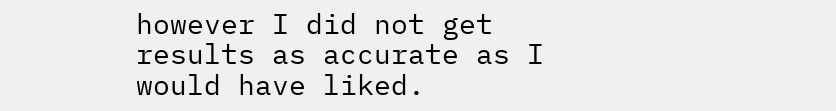however I did not get results as accurate as I would have liked.